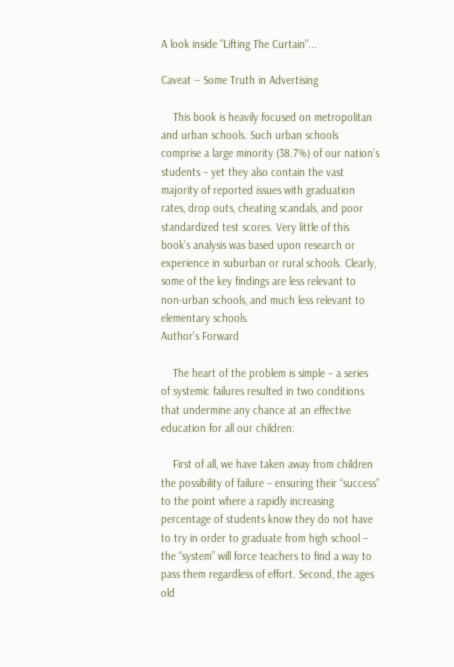A look inside "Lifting The Curtain"...

Caveat -- Some Truth in Advertising

    This book is heavily focused on metropolitan and urban schools. Such urban schools comprise a large minority (38.7%) of our nation’s students – yet they also contain the vast majority of reported issues with graduation rates, drop outs, cheating scandals, and poor standardized test scores. Very little of this book’s analysis was based upon research or experience in suburban or rural schools. Clearly, some of the key findings are less relevant to non-urban schools, and much less relevant to elementary schools.
Author's Forward

    The heart of the problem is simple – a series of systemic failures resulted in two conditions that undermine any chance at an effective education for all our children:

    First of all, we have taken away from children the possibility of failure – ensuring their “success” to the point where a rapidly increasing percentage of students know they do not have to try in order to graduate from high school – the “system” will force teachers to find a way to pass them regardless of effort. Second, the ages old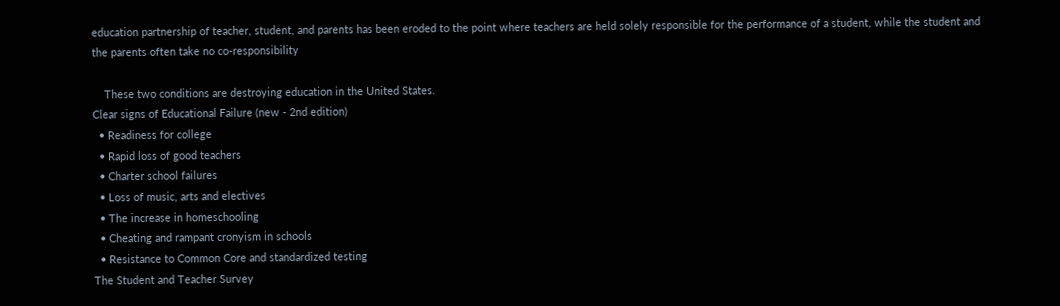education partnership of teacher, student, and parents has been eroded to the point where teachers are held solely responsible for the performance of a student, while the student and the parents often take no co-responsibility

    These two conditions are destroying education in the United States.
Clear signs of Educational Failure (new - 2nd edition)
  • Readiness for college
  • Rapid loss of good teachers
  • Charter school failures
  • Loss of music, arts and electives
  • The increase in homeschooling
  • Cheating and rampant cronyism in schools
  • Resistance to Common Core and standardized testing
The Student and Teacher Survey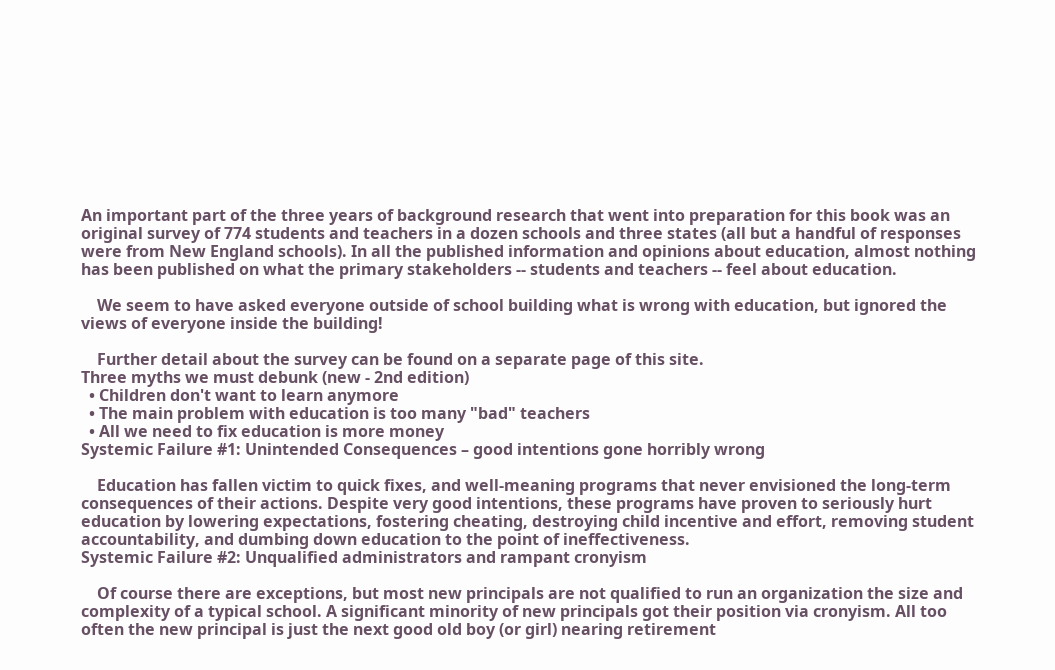An important part of the three years of background research that went into preparation for this book was an original survey of 774 students and teachers in a dozen schools and three states (all but a handful of responses were from New England schools). In all the published information and opinions about education, almost nothing has been published on what the primary stakeholders -- students and teachers -- feel about education.

    We seem to have asked everyone outside of school building what is wrong with education, but ignored the views of everyone inside the building!

    Further detail about the survey can be found on a separate page of this site.
Three myths we must debunk (new - 2nd edition)
  • Children don't want to learn anymore
  • The main problem with education is too many "bad" teachers
  • All we need to fix education is more money
Systemic Failure #1: Unintended Consequences – good intentions gone horribly wrong

    Education has fallen victim to quick fixes, and well-meaning programs that never envisioned the long-term consequences of their actions. Despite very good intentions, these programs have proven to seriously hurt education by lowering expectations, fostering cheating, destroying child incentive and effort, removing student accountability, and dumbing down education to the point of ineffectiveness.
Systemic Failure #2: Unqualified administrators and rampant cronyism

    Of course there are exceptions, but most new principals are not qualified to run an organization the size and complexity of a typical school. A significant minority of new principals got their position via cronyism. All too often the new principal is just the next good old boy (or girl) nearing retirement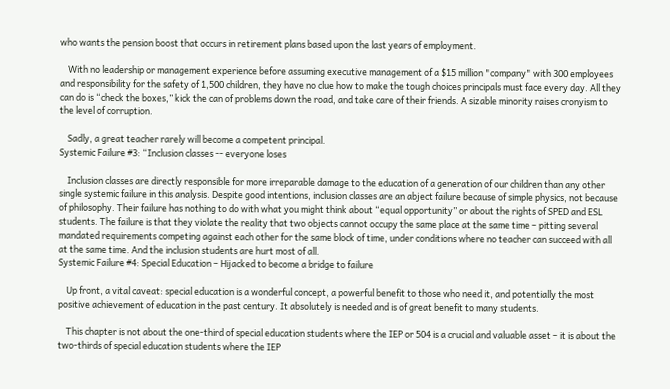who wants the pension boost that occurs in retirement plans based upon the last years of employment.

    With no leadership or management experience before assuming executive management of a $15 million "company" with 300 employees and responsibility for the safety of 1,500 children, they have no clue how to make the tough choices principals must face every day. All they can do is “check the boxes,” kick the can of problems down the road, and take care of their friends. A sizable minority raises cronyism to the level of corruption.

    Sadly, a great teacher rarely will become a competent principal.
Systemic Failure #3: “Inclusion classes -- everyone loses

    Inclusion classes are directly responsible for more irreparable damage to the education of a generation of our children than any other single systemic failure in this analysis. Despite good intentions, inclusion classes are an abject failure because of simple physics, not because of philosophy. Their failure has nothing to do with what you might think about “equal opportunity” or about the rights of SPED and ESL students. The failure is that they violate the reality that two objects cannot occupy the same place at the same time – pitting several mandated requirements competing against each other for the same block of time, under conditions where no teacher can succeed with all at the same time. And the inclusion students are hurt most of all.
Systemic Failure #4: Special Education – Hijacked to become a bridge to failure

    Up front, a vital caveat: special education is a wonderful concept, a powerful benefit to those who need it, and potentially the most positive achievement of education in the past century. It absolutely is needed and is of great benefit to many students.

    This chapter is not about the one-third of special education students where the IEP or 504 is a crucial and valuable asset – it is about the two-thirds of special education students where the IEP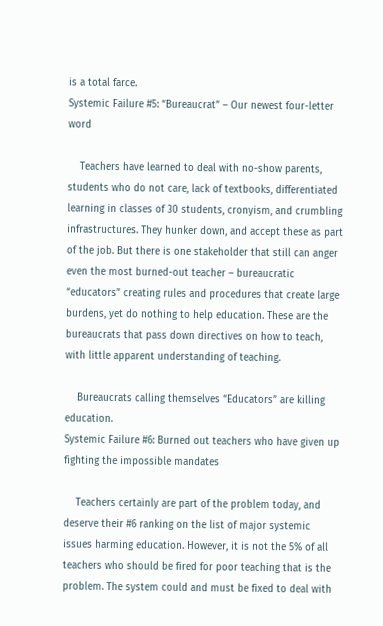is a total farce.
Systemic Failure #5: “Bureaucrat” – Our newest four-letter word

    Teachers have learned to deal with no-show parents, students who do not care, lack of textbooks, differentiated learning in classes of 30 students, cronyism, and crumbling infrastructures. They hunker down, and accept these as part of the job. But there is one stakeholder that still can anger even the most burned-out teacher – bureaucratic “educators” creating rules and procedures that create large burdens, yet do nothing to help education. These are the bureaucrats that pass down directives on how to teach, with little apparent understanding of teaching.

    Bureaucrats calling themselves “Educators” are killing education.
Systemic Failure #6: Burned out teachers who have given up fighting the impossible mandates

    Teachers certainly are part of the problem today, and deserve their #6 ranking on the list of major systemic issues harming education. However, it is not the 5% of all teachers who should be fired for poor teaching that is the problem. The system could and must be fixed to deal with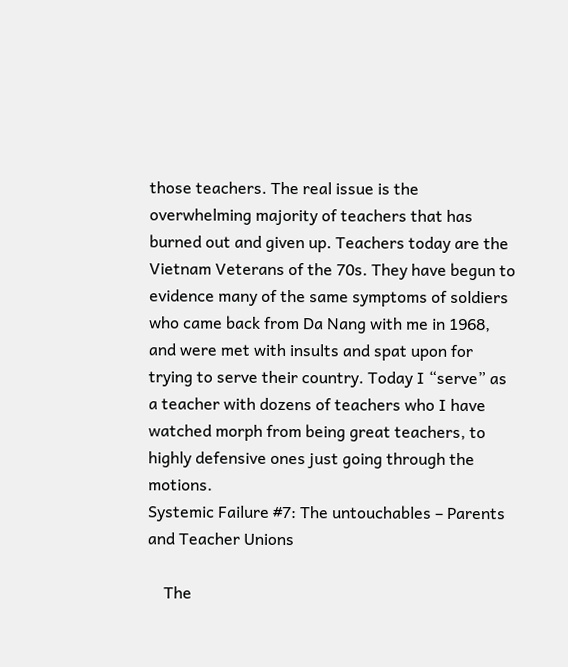those teachers. The real issue is the overwhelming majority of teachers that has burned out and given up. Teachers today are the Vietnam Veterans of the 70s. They have begun to evidence many of the same symptoms of soldiers who came back from Da Nang with me in 1968, and were met with insults and spat upon for trying to serve their country. Today I “serve” as a teacher with dozens of teachers who I have watched morph from being great teachers, to highly defensive ones just going through the motions.
Systemic Failure #7: The untouchables – Parents and Teacher Unions

    The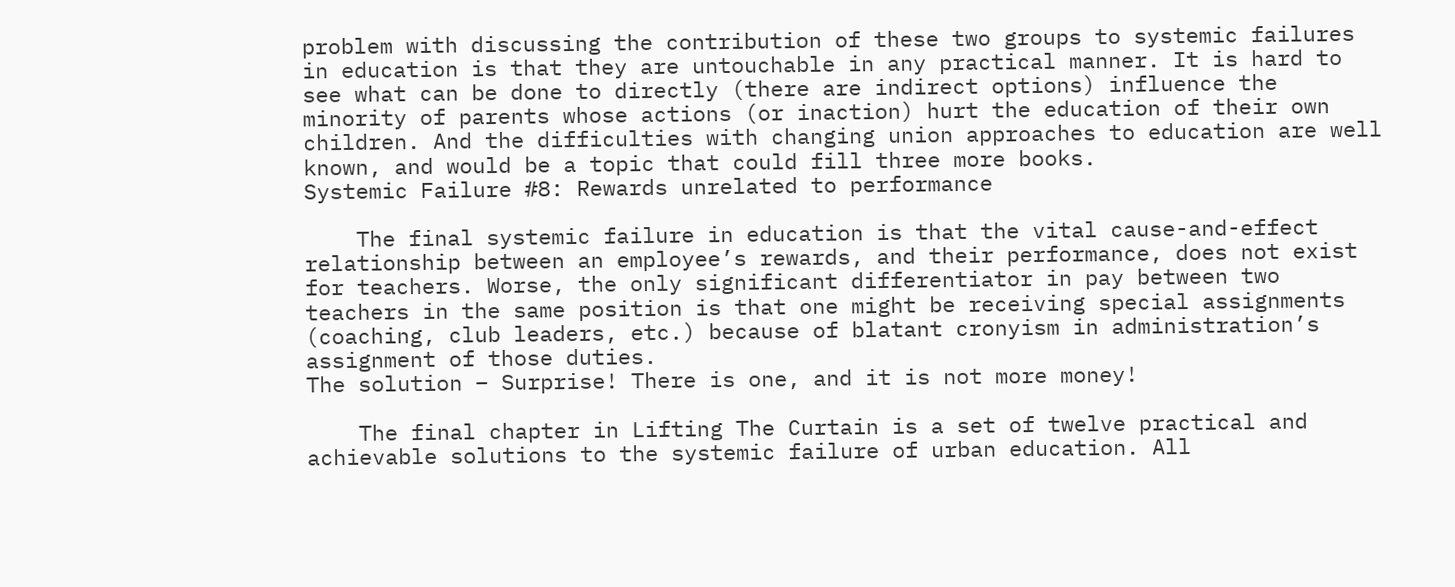problem with discussing the contribution of these two groups to systemic failures in education is that they are untouchable in any practical manner. It is hard to see what can be done to directly (there are indirect options) influence the minority of parents whose actions (or inaction) hurt the education of their own children. And the difficulties with changing union approaches to education are well known, and would be a topic that could fill three more books.
Systemic Failure #8: Rewards unrelated to performance

    The final systemic failure in education is that the vital cause-and-effect relationship between an employee’s rewards, and their performance, does not exist for teachers. Worse, the only significant differentiator in pay between two teachers in the same position is that one might be receiving special assignments (coaching, club leaders, etc.) because of blatant cronyism in administration’s assignment of those duties.
The solution – Surprise! There is one, and it is not more money!

    The final chapter in Lifting The Curtain is a set of twelve practical and achievable solutions to the systemic failure of urban education. All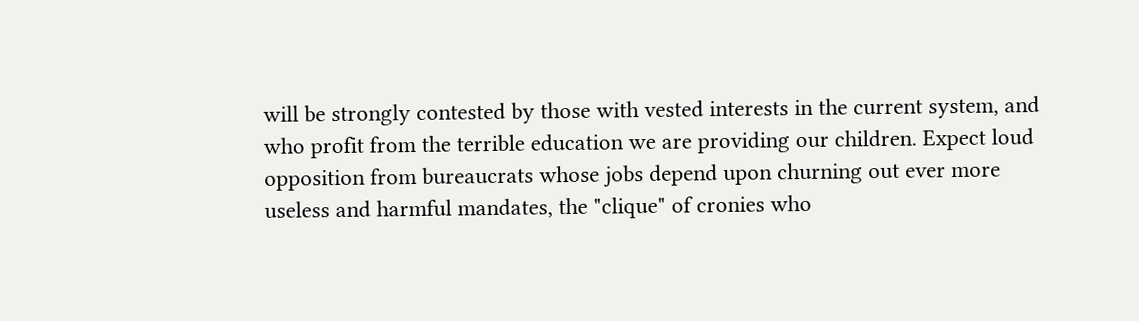will be strongly contested by those with vested interests in the current system, and who profit from the terrible education we are providing our children. Expect loud opposition from bureaucrats whose jobs depend upon churning out ever more useless and harmful mandates, the "clique" of cronies who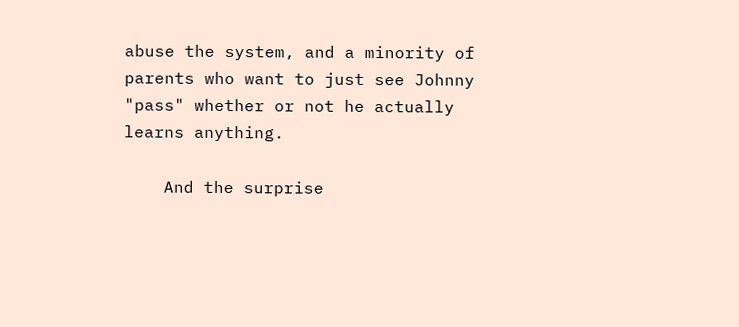abuse the system, and a minority of parents who want to just see Johnny "pass" whether or not he actually learns anything.

    And the surprise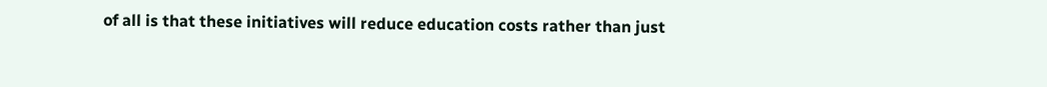of all is that these initiatives will reduce education costs rather than just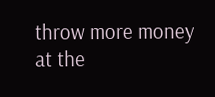throw more money at the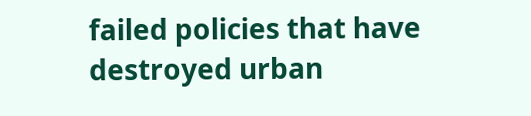failed policies that have destroyed urban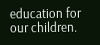education for our children.